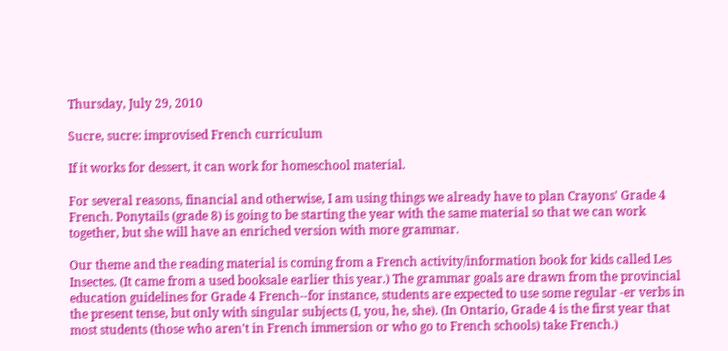Thursday, July 29, 2010

Sucre, sucre: improvised French curriculum

If it works for dessert, it can work for homeschool material.

For several reasons, financial and otherwise, I am using things we already have to plan Crayons' Grade 4 French. Ponytails (grade 8) is going to be starting the year with the same material so that we can work together, but she will have an enriched version with more grammar.

Our theme and the reading material is coming from a French activity/information book for kids called Les Insectes. (It came from a used booksale earlier this year.) The grammar goals are drawn from the provincial education guidelines for Grade 4 French--for instance, students are expected to use some regular -er verbs in the present tense, but only with singular subjects (I, you, he, she). (In Ontario, Grade 4 is the first year that most students (those who aren't in French immersion or who go to French schools) take French.)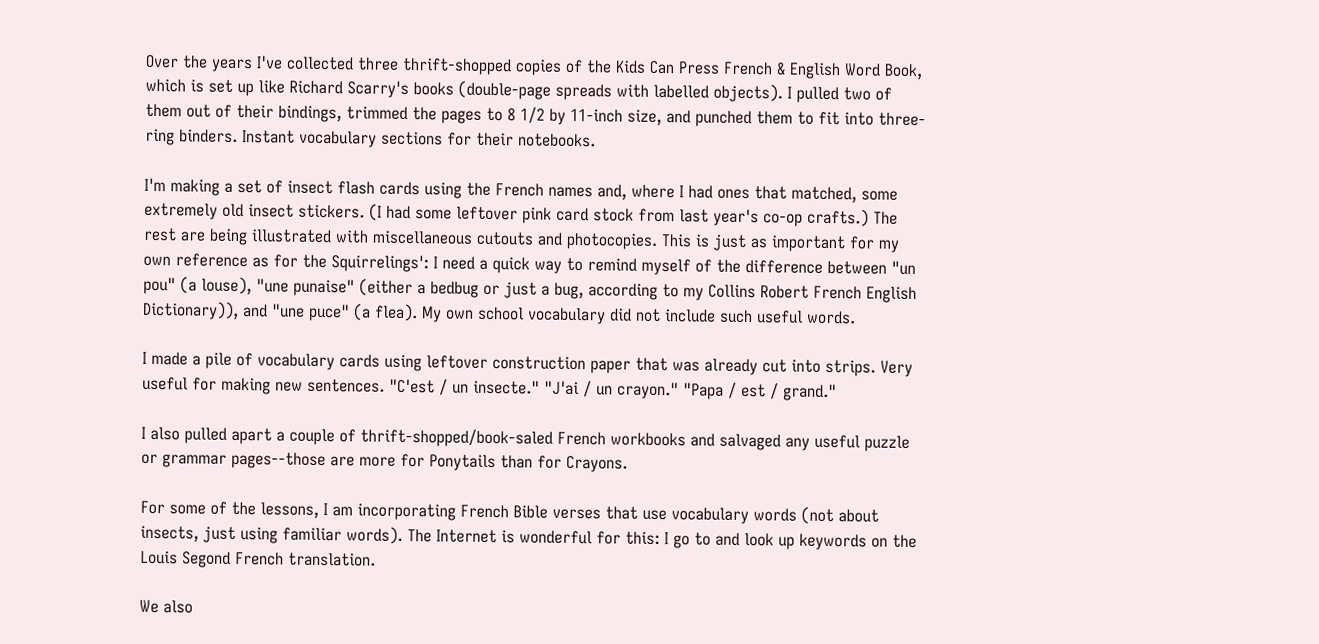Over the years I've collected three thrift-shopped copies of the Kids Can Press French & English Word Book, which is set up like Richard Scarry's books (double-page spreads with labelled objects). I pulled two of them out of their bindings, trimmed the pages to 8 1/2 by 11-inch size, and punched them to fit into three-ring binders. Instant vocabulary sections for their notebooks.

I'm making a set of insect flash cards using the French names and, where I had ones that matched, some extremely old insect stickers. (I had some leftover pink card stock from last year's co-op crafts.) The rest are being illustrated with miscellaneous cutouts and photocopies. This is just as important for my own reference as for the Squirrelings': I need a quick way to remind myself of the difference between "un pou" (a louse), "une punaise" (either a bedbug or just a bug, according to my Collins Robert French English Dictionary)), and "une puce" (a flea). My own school vocabulary did not include such useful words.

I made a pile of vocabulary cards using leftover construction paper that was already cut into strips. Very useful for making new sentences. "C'est / un insecte." "J'ai / un crayon." "Papa / est / grand."

I also pulled apart a couple of thrift-shopped/book-saled French workbooks and salvaged any useful puzzle or grammar pages--those are more for Ponytails than for Crayons.

For some of the lessons, I am incorporating French Bible verses that use vocabulary words (not about insects, just using familiar words). The Internet is wonderful for this: I go to and look up keywords on the Louis Segond French translation.

We also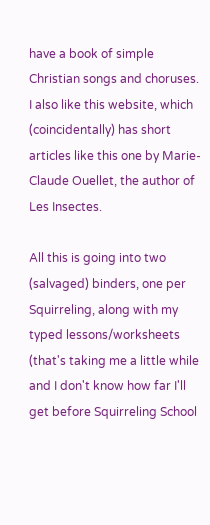have a book of simple Christian songs and choruses. I also like this website, which (coincidentally) has short articles like this one by Marie-Claude Ouellet, the author of Les Insectes.

All this is going into two (salvaged) binders, one per Squirreling, along with my typed lessons/worksheets (that's taking me a little while and I don't know how far I'll get before Squirreling School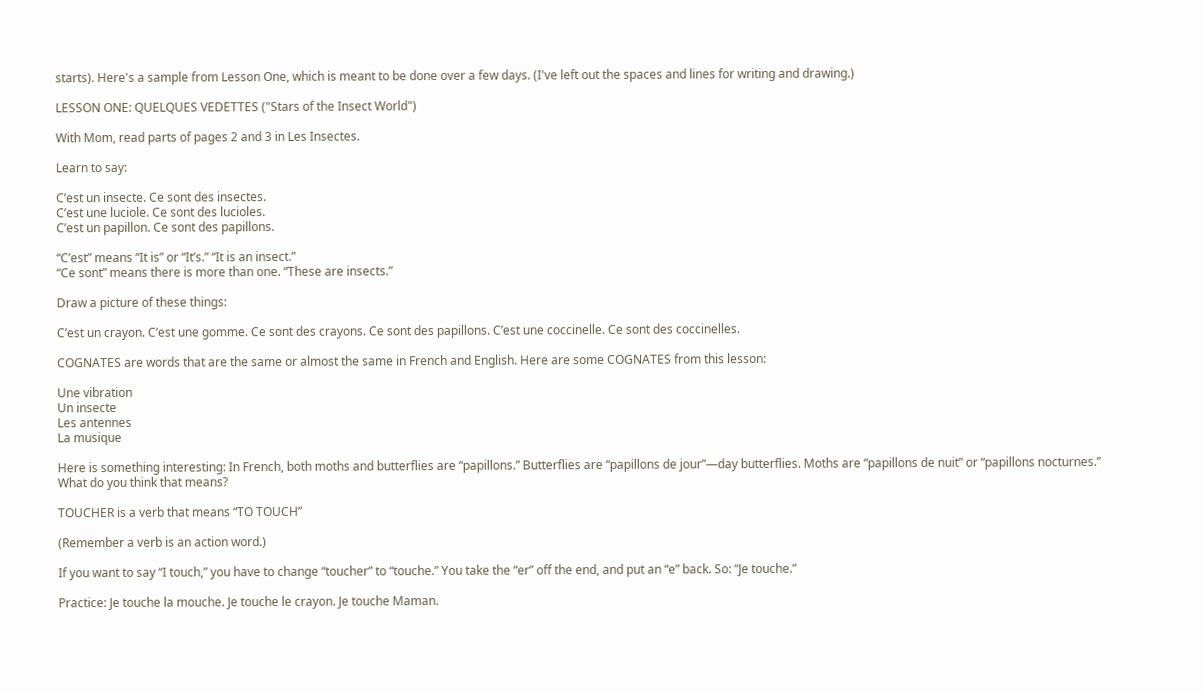starts). Here's a sample from Lesson One, which is meant to be done over a few days. (I've left out the spaces and lines for writing and drawing.)

LESSON ONE: QUELQUES VEDETTES ("Stars of the Insect World")

With Mom, read parts of pages 2 and 3 in Les Insectes.

Learn to say:

C’est un insecte. Ce sont des insectes.
C’est une luciole. Ce sont des lucioles.
C’est un papillon. Ce sont des papillons.

“C’est” means “It is” or “It’s.” “It is an insect.”
“Ce sont” means there is more than one. “These are insects.”

Draw a picture of these things:

C’est un crayon. C’est une gomme. Ce sont des crayons. Ce sont des papillons. C’est une coccinelle. Ce sont des coccinelles.

COGNATES are words that are the same or almost the same in French and English. Here are some COGNATES from this lesson:

Une vibration
Un insecte
Les antennes
La musique

Here is something interesting: In French, both moths and butterflies are “papillons.” Butterflies are “papillons de jour”—day butterflies. Moths are “papillons de nuit” or “papillons nocturnes.” What do you think that means?

TOUCHER is a verb that means “TO TOUCH”

(Remember a verb is an action word.)

If you want to say “I touch,” you have to change “toucher” to “touche.” You take the “er” off the end, and put an “e” back. So: “Je touche.”

Practice: Je touche la mouche. Je touche le crayon. Je touche Maman.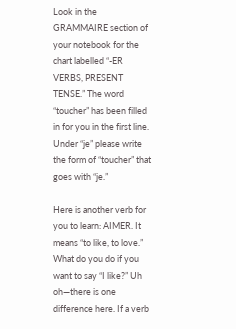Look in the GRAMMAIRE section of your notebook for the chart labelled “-ER VERBS, PRESENT TENSE.” The word “toucher” has been filled in for you in the first line. Under “je” please write the form of “toucher” that goes with “je.”

Here is another verb for you to learn: AIMER. It means “to like, to love.” What do you do if you want to say “I like?” Uh oh—there is one difference here. If a verb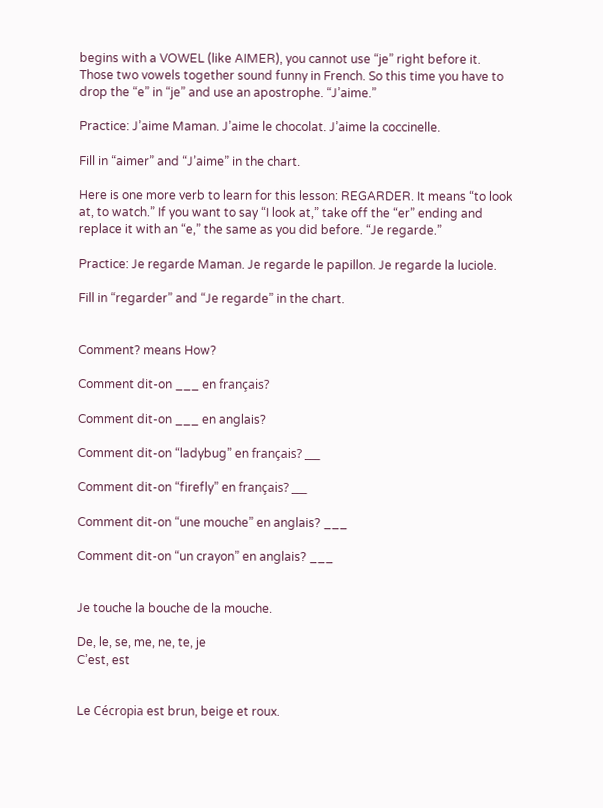begins with a VOWEL (like AIMER), you cannot use “je” right before it. Those two vowels together sound funny in French. So this time you have to drop the “e” in “je” and use an apostrophe. “J’aime.”

Practice: J’aime Maman. J’aime le chocolat. J’aime la coccinelle.

Fill in “aimer” and “J’aime” in the chart.

Here is one more verb to learn for this lesson: REGARDER. It means “to look at, to watch.” If you want to say “I look at,” take off the “er” ending and replace it with an “e,” the same as you did before. “Je regarde.”

Practice: Je regarde Maman. Je regarde le papillon. Je regarde la luciole.

Fill in “regarder” and “Je regarde” in the chart.


Comment? means How?

Comment dit-on ___ en français?

Comment dit-on ___ en anglais?

Comment dit-on “ladybug” en français? ___

Comment dit-on “firefly” en français? ___

Comment dit-on “une mouche” en anglais? ___

Comment dit-on “un crayon” en anglais? ___


Je touche la bouche de la mouche.

De, le, se, me, ne, te, je
C’est, est


Le Cécropia est brun, beige et roux.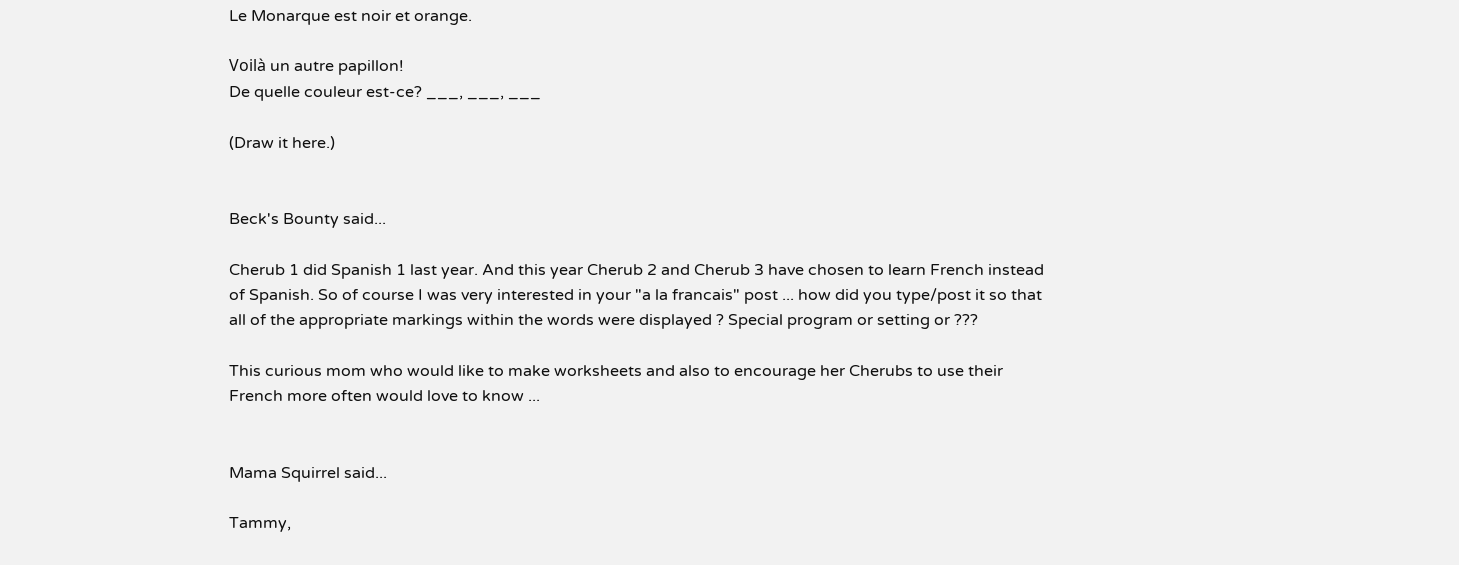Le Monarque est noir et orange.

Voilà un autre papillon!
De quelle couleur est-ce? ___, ___, ___

(Draw it here.)


Beck's Bounty said...

Cherub 1 did Spanish 1 last year. And this year Cherub 2 and Cherub 3 have chosen to learn French instead of Spanish. So of course I was very interested in your "a la francais" post ... how did you type/post it so that all of the appropriate markings within the words were displayed ? Special program or setting or ???

This curious mom who would like to make worksheets and also to encourage her Cherubs to use their French more often would love to know ...


Mama Squirrel said...

Tammy,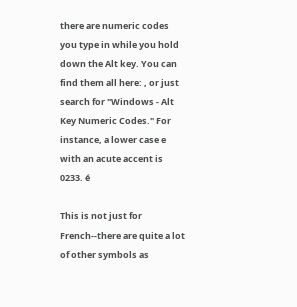there are numeric codes you type in while you hold down the Alt key. You can find them all here: , or just search for "Windows - Alt Key Numeric Codes." For instance, a lower case e with an acute accent is 0233. é

This is not just for French--there are quite a lot of other symbols as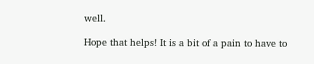well.

Hope that helps! It is a bit of a pain to have to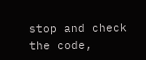stop and check the code,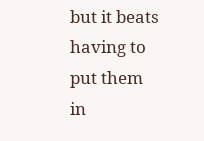but it beats having to put them in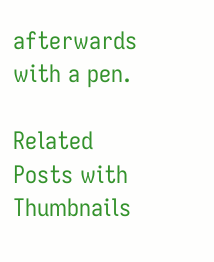afterwards with a pen.

Related Posts with Thumbnails